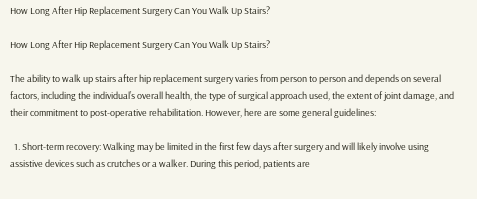How Long After Hip Replacement Surgery Can You Walk Up Stairs?

How Long After Hip Replacement Surgery Can You Walk Up Stairs?

The ability to walk up stairs after hip replacement surgery varies from person to person and depends on several factors, including the individual’s overall health, the type of surgical approach used, the extent of joint damage, and their commitment to post-operative rehabilitation. However, here are some general guidelines:

  1. Short-term recovery: Walking may be limited in the first few days after surgery and will likely involve using assistive devices such as crutches or a walker. During this period, patients are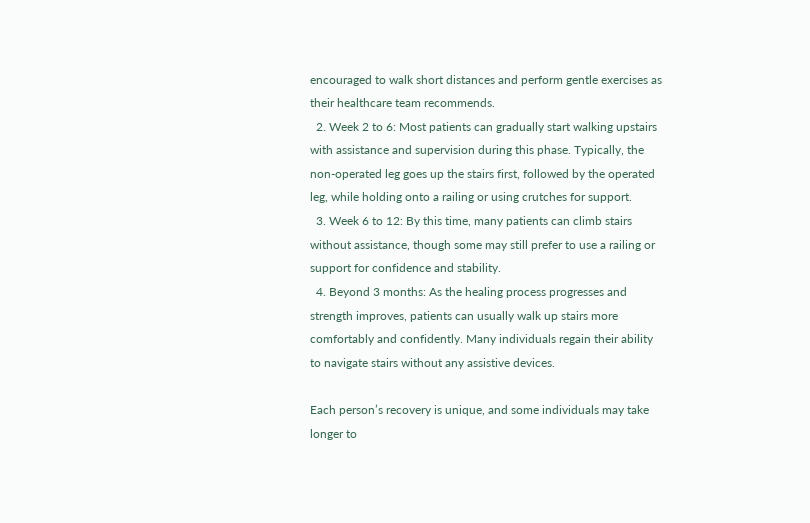encouraged to walk short distances and perform gentle exercises as their healthcare team recommends.
  2. Week 2 to 6: Most patients can gradually start walking upstairs with assistance and supervision during this phase. Typically, the non-operated leg goes up the stairs first, followed by the operated leg, while holding onto a railing or using crutches for support.
  3. Week 6 to 12: By this time, many patients can climb stairs without assistance, though some may still prefer to use a railing or support for confidence and stability.
  4. Beyond 3 months: As the healing process progresses and strength improves, patients can usually walk up stairs more comfortably and confidently. Many individuals regain their ability to navigate stairs without any assistive devices.

Each person’s recovery is unique, and some individuals may take longer to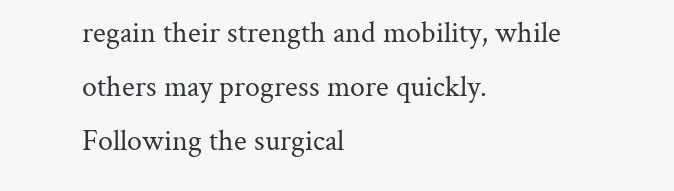regain their strength and mobility, while others may progress more quickly. Following the surgical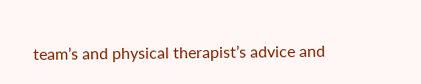team’s and physical therapist’s advice and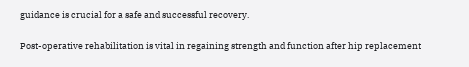guidance is crucial for a safe and successful recovery.

Post-operative rehabilitation is vital in regaining strength and function after hip replacement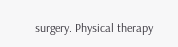surgery. Physical therapy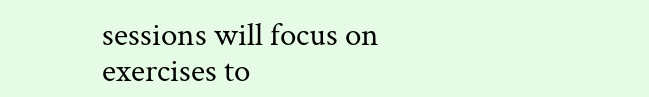sessions will focus on exercises to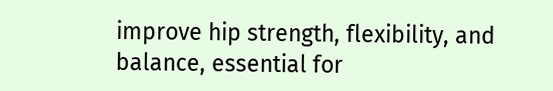improve hip strength, flexibility, and balance, essential for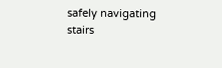safely navigating stairs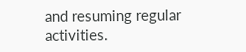and resuming regular activities.